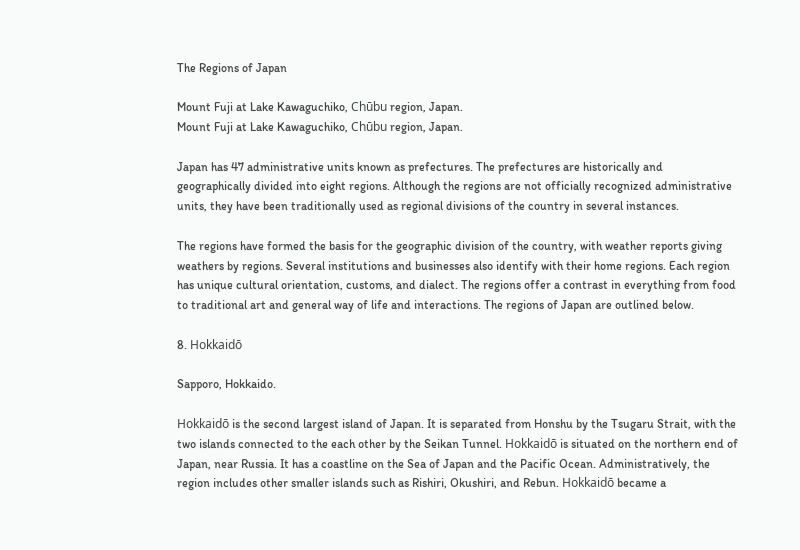The Regions of Japan

Mount Fuji at Lake Kawaguchiko, Chūbu region, Japan.
Mount Fuji at Lake Kawaguchiko, Chūbu region, Japan.

Japan has 47 administrative units known as prefectures. The prefectures are historically and geographically divided into eight regions. Although the regions are not officially recognized administrative units, they have been traditionally used as regional divisions of the country in several instances.

The regions have formed the basis for the geographic division of the country, with weather reports giving weathers by regions. Several institutions and businesses also identify with their home regions. Each region has unique cultural orientation, customs, and dialect. The regions offer a contrast in everything from food to traditional art and general way of life and interactions. The regions of Japan are outlined below.

8. Hokkaidō

Sapporo, Hokkaido.

Hokkaidō is the second largest island of Japan. It is separated from Honshu by the Tsugaru Strait, with the two islands connected to the each other by the Seikan Tunnel. Hokkaidō is situated on the northern end of Japan, near Russia. It has a coastline on the Sea of Japan and the Pacific Ocean. Administratively, the region includes other smaller islands such as Rishiri, Okushiri, and Rebun. Hokkaidō became a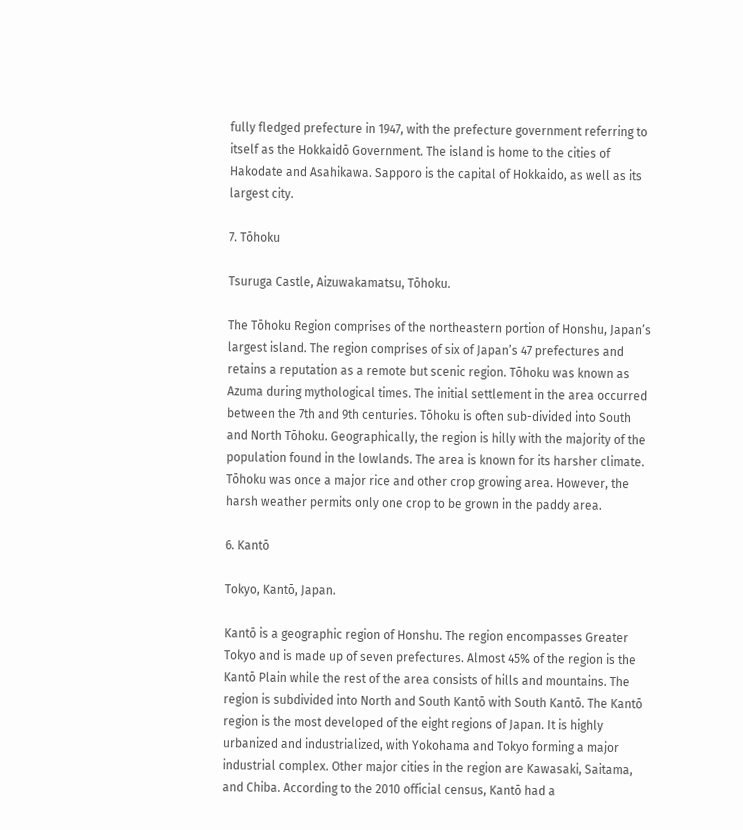fully fledged prefecture in 1947, with the prefecture government referring to itself as the Hokkaidō Government. The island is home to the cities of Hakodate and Asahikawa. Sapporo is the capital of Hokkaido, as well as its largest city.

7. Tōhoku

Tsuruga Castle, Aizuwakamatsu, Tōhoku.

The Tōhoku Region comprises of the northeastern portion of Honshu, Japan’s largest island. The region comprises of six of Japan’s 47 prefectures and retains a reputation as a remote but scenic region. Tōhoku was known as Azuma during mythological times. The initial settlement in the area occurred between the 7th and 9th centuries. Tōhoku is often sub-divided into South and North Tōhoku. Geographically, the region is hilly with the majority of the population found in the lowlands. The area is known for its harsher climate. Tōhoku was once a major rice and other crop growing area. However, the harsh weather permits only one crop to be grown in the paddy area.

6. Kantō

Tokyo, Kantō, Japan.

Kantō is a geographic region of Honshu. The region encompasses Greater Tokyo and is made up of seven prefectures. Almost 45% of the region is the Kantō Plain while the rest of the area consists of hills and mountains. The region is subdivided into North and South Kantō with South Kantō. The Kantō region is the most developed of the eight regions of Japan. It is highly urbanized and industrialized, with Yokohama and Tokyo forming a major industrial complex. Other major cities in the region are Kawasaki, Saitama, and Chiba. According to the 2010 official census, Kantō had a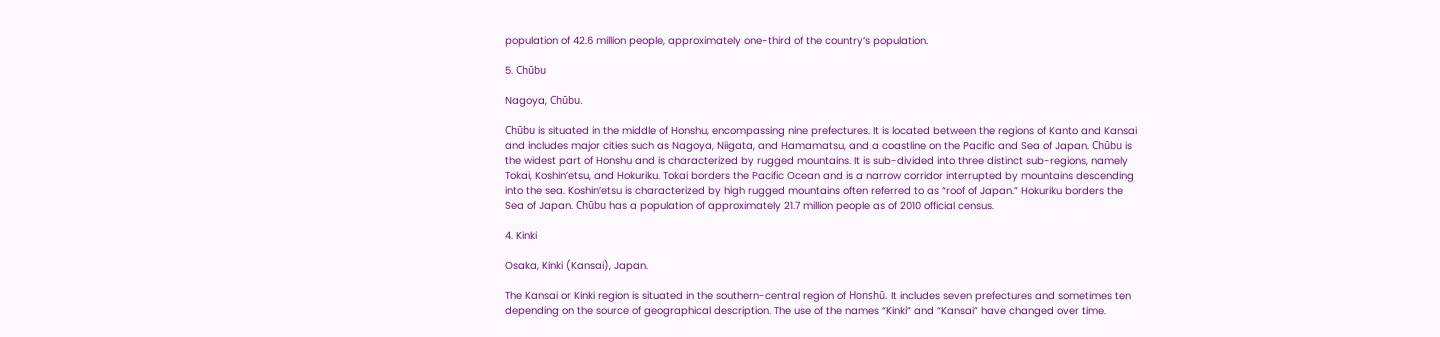population of 42.6 million people, approximately one-third of the country’s population.

5. Chūbu

Nagoya, Chūbu.

Chūbu is situated in the middle of Honshu, encompassing nine prefectures. It is located between the regions of Kanto and Kansai and includes major cities such as Nagoya, Niigata, and Hamamatsu, and a coastline on the Pacific and Sea of Japan. Chūbu is the widest part of Honshu and is characterized by rugged mountains. It is sub-divided into three distinct sub-regions, namely Tokai, Koshin’etsu, and Hokuriku. Tokai borders the Pacific Ocean and is a narrow corridor interrupted by mountains descending into the sea. Koshin’etsu is characterized by high rugged mountains often referred to as “roof of Japan.” Hokuriku borders the Sea of Japan. Chūbu has a population of approximately 21.7 million people as of 2010 official census.

4. Kinki

Osaka, Kinki (Kansai), Japan.

The Kansai or Kinki region is situated in the southern-central region of Honshū. It includes seven prefectures and sometimes ten depending on the source of geographical description. The use of the names “Kinki” and “Kansai” have changed over time.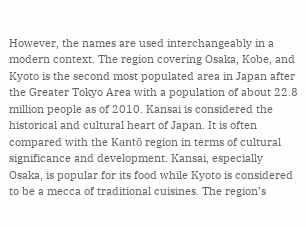However, the names are used interchangeably in a modern context. The region covering Osaka, Kobe, and Kyoto is the second most populated area in Japan after the Greater Tokyo Area with a population of about 22.8 million people as of 2010. Kansai is considered the historical and cultural heart of Japan. It is often compared with the Kantō region in terms of cultural significance and development. Kansai, especially Osaka, is popular for its food while Kyoto is considered to be a mecca of traditional cuisines. The region’s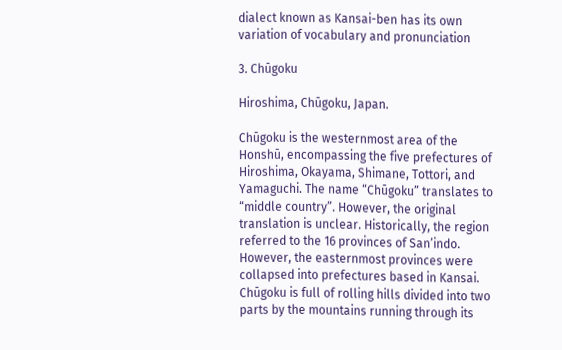dialect known as Kansai-ben has its own variation of vocabulary and pronunciation

3. Chūgoku

Hiroshima, Chūgoku, Japan.

Chūgoku is the westernmost area of the Honshū, encompassing the five prefectures of Hiroshima, Okayama, Shimane, Tottori, and Yamaguchi. The name “Chūgoku” translates to “middle country”. However, the original translation is unclear. Historically, the region referred to the 16 provinces of San’indo. However, the easternmost provinces were collapsed into prefectures based in Kansai. Chūgoku is full of rolling hills divided into two parts by the mountains running through its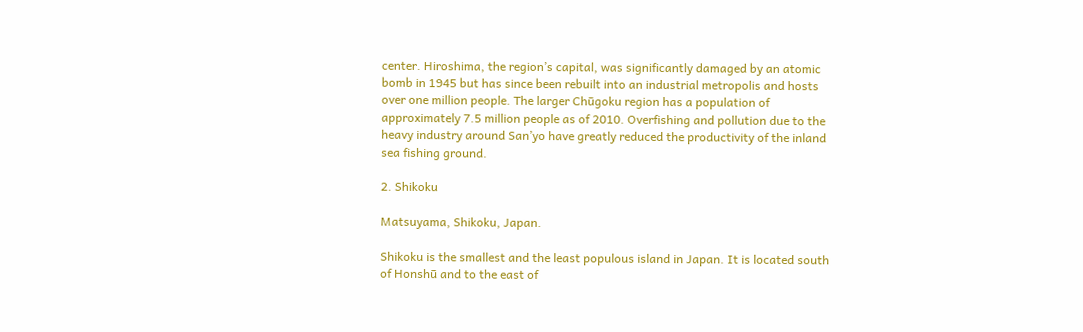center. Hiroshima, the region’s capital, was significantly damaged by an atomic bomb in 1945 but has since been rebuilt into an industrial metropolis and hosts over one million people. The larger Chūgoku region has a population of approximately 7.5 million people as of 2010. Overfishing and pollution due to the heavy industry around San’yo have greatly reduced the productivity of the inland sea fishing ground.

2. Shikoku

Matsuyama, Shikoku, Japan.

Shikoku is the smallest and the least populous island in Japan. It is located south of Honshū and to the east of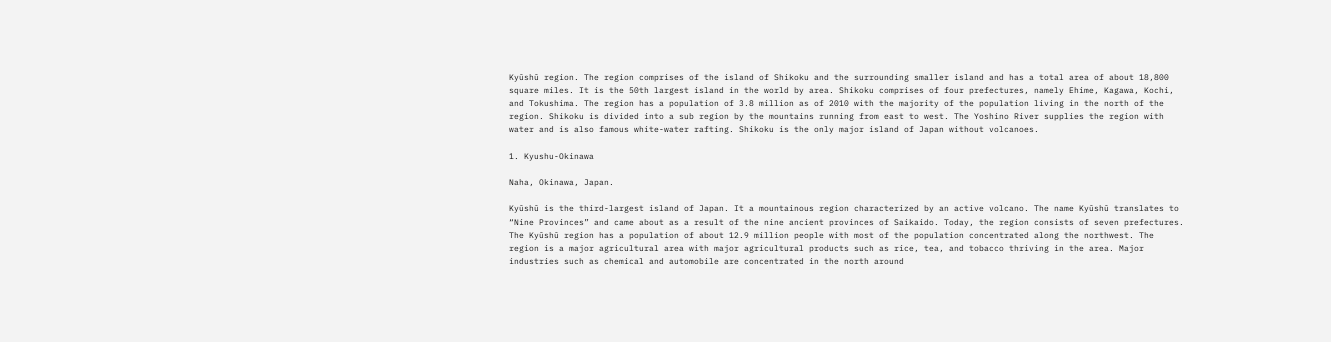Kyūshū region. The region comprises of the island of Shikoku and the surrounding smaller island and has a total area of about 18,800 square miles. It is the 50th largest island in the world by area. Shikoku comprises of four prefectures, namely Ehime, Kagawa, Kochi, and Tokushima. The region has a population of 3.8 million as of 2010 with the majority of the population living in the north of the region. Shikoku is divided into a sub region by the mountains running from east to west. The Yoshino River supplies the region with water and is also famous white-water rafting. Shikoku is the only major island of Japan without volcanoes.

1. Kyushu-Okinawa

Naha, Okinawa, Japan.

Kyūshū is the third-largest island of Japan. It a mountainous region characterized by an active volcano. The name Kyūshū translates to “Nine Provinces” and came about as a result of the nine ancient provinces of Saikaido. Today, the region consists of seven prefectures. The Kyūshū region has a population of about 12.9 million people with most of the population concentrated along the northwest. The region is a major agricultural area with major agricultural products such as rice, tea, and tobacco thriving in the area. Major industries such as chemical and automobile are concentrated in the north around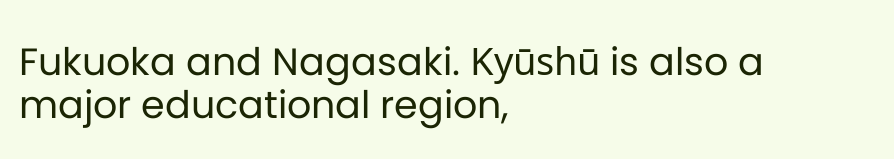Fukuoka and Nagasaki. Kyūshū is also a major educational region,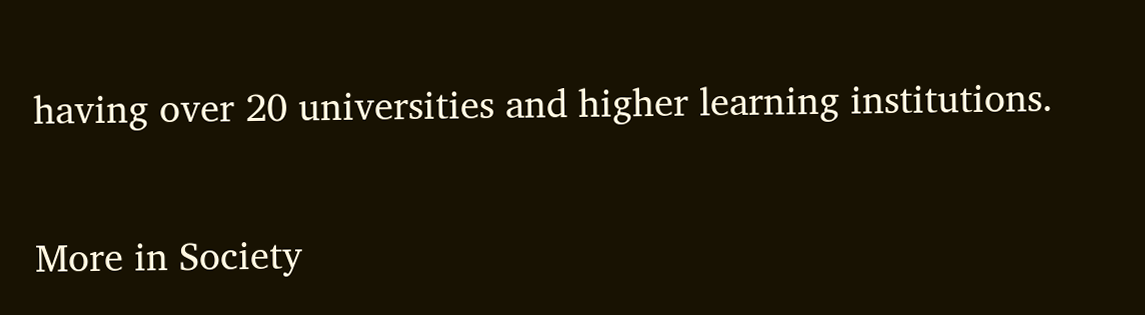having over 20 universities and higher learning institutions.


More in Society